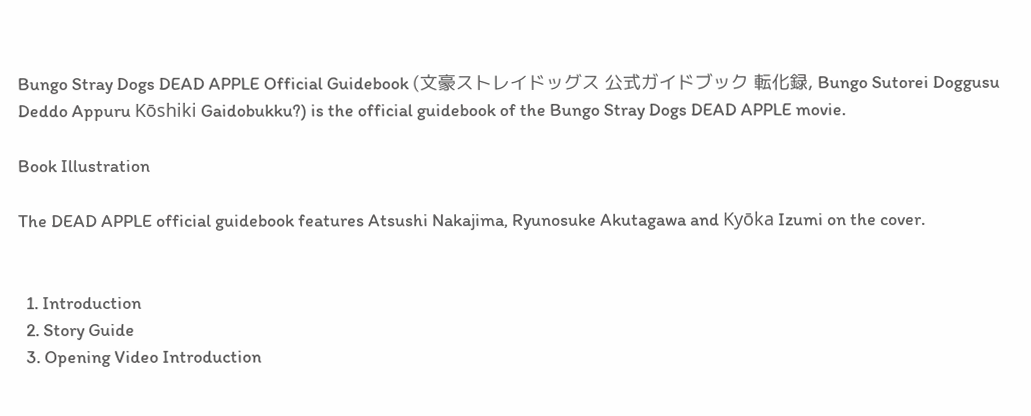Bungo Stray Dogs DEAD APPLE Official Guidebook (文豪ストレイドッグス 公式ガイドブック 転化録, Bungo Sutorei Doggusu Deddo Appuru Kōshiki Gaidobukku?) is the official guidebook of the Bungo Stray Dogs DEAD APPLE movie.

Book Illustration

The DEAD APPLE official guidebook features Atsushi Nakajima, Ryunosuke Akutagawa and Kyōka Izumi on the cover.


  1. Introduction
  2. Story Guide
  3. Opening Video Introduction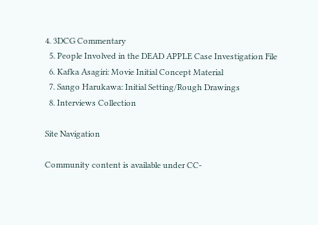4. 3DCG Commentary
  5. People Involved in the DEAD APPLE Case Investigation File
  6. Kafka Asagiri: Movie Initial Concept Material
  7. Sango Harukawa: Initial Setting/Rough Drawings
  8. Interviews Collection

Site Navigation

Community content is available under CC-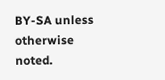BY-SA unless otherwise noted.